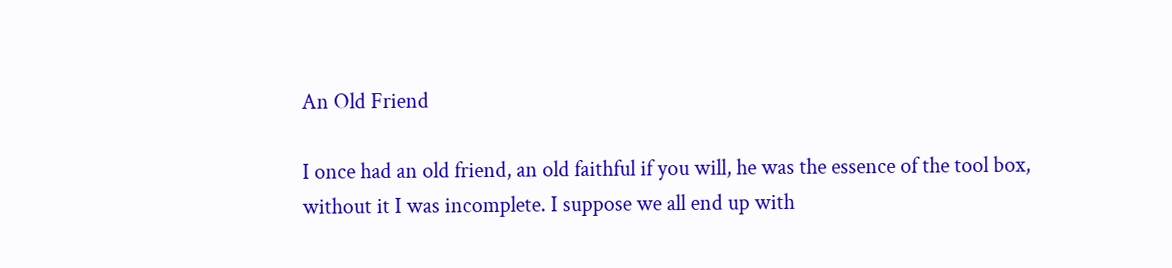An Old Friend

I once had an old friend, an old faithful if you will, he was the essence of the tool box, without it I was incomplete. I suppose we all end up with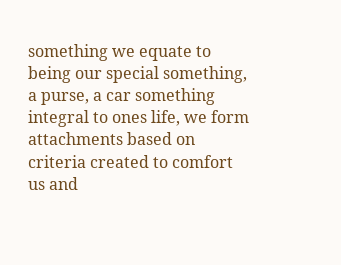something we equate to being our special something, a purse, a car something integral to ones life, we form attachments based on criteria created to comfort us and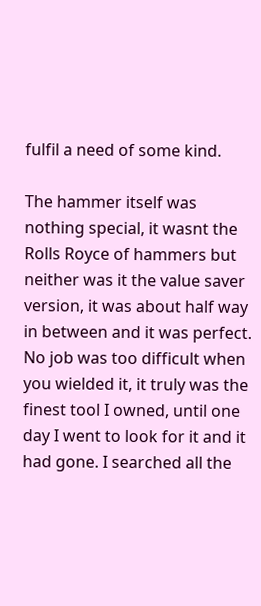fulfil a need of some kind.

The hammer itself was nothing special, it wasnt the Rolls Royce of hammers but neither was it the value saver version, it was about half way in between and it was perfect. No job was too difficult when you wielded it, it truly was the finest tool I owned, until one day I went to look for it and it had gone. I searched all the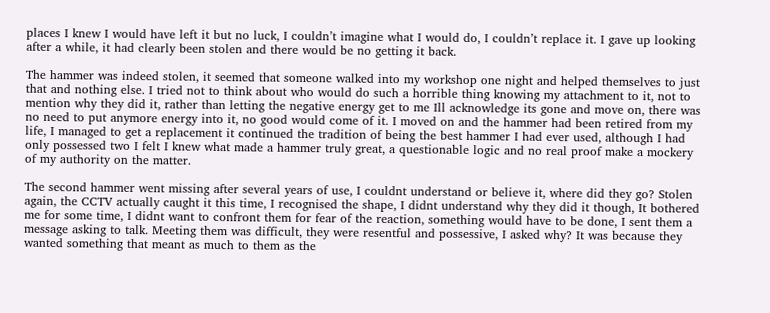places I knew I would have left it but no luck, I couldn’t imagine what I would do, I couldn’t replace it. I gave up looking after a while, it had clearly been stolen and there would be no getting it back.

The hammer was indeed stolen, it seemed that someone walked into my workshop one night and helped themselves to just that and nothing else. I tried not to think about who would do such a horrible thing knowing my attachment to it, not to mention why they did it, rather than letting the negative energy get to me Ill acknowledge its gone and move on, there was no need to put anymore energy into it, no good would come of it. I moved on and the hammer had been retired from my life, I managed to get a replacement it continued the tradition of being the best hammer I had ever used, although I had only possessed two I felt I knew what made a hammer truly great, a questionable logic and no real proof make a mockery of my authority on the matter.

The second hammer went missing after several years of use, I couldnt understand or believe it, where did they go? Stolen again, the CCTV actually caught it this time, I recognised the shape, I didnt understand why they did it though, It bothered me for some time, I didnt want to confront them for fear of the reaction, something would have to be done, I sent them a message asking to talk. Meeting them was difficult, they were resentful and possessive, I asked why? It was because they wanted something that meant as much to them as the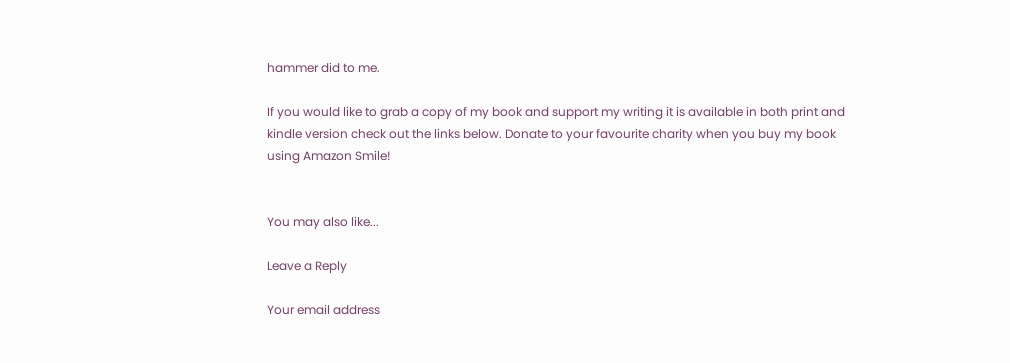hammer did to me.

If you would like to grab a copy of my book and support my writing it is available in both print and kindle version check out the links below. Donate to your favourite charity when you buy my book using Amazon Smile!


You may also like...

Leave a Reply

Your email address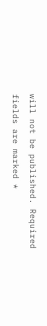will not be published. Required fields are marked *